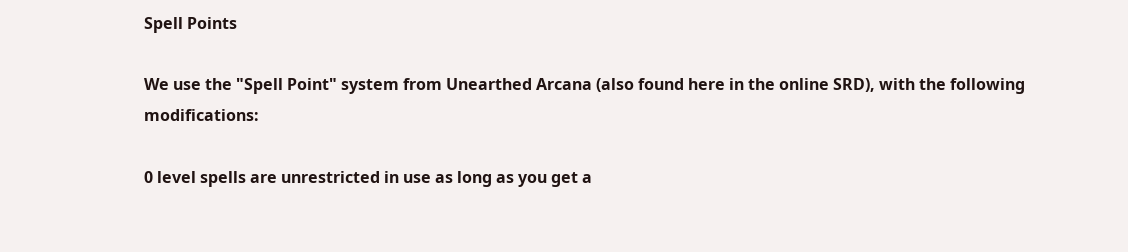Spell Points

We use the "Spell Point" system from Unearthed Arcana (also found here in the online SRD), with the following modifications:

0 level spells are unrestricted in use as long as you get a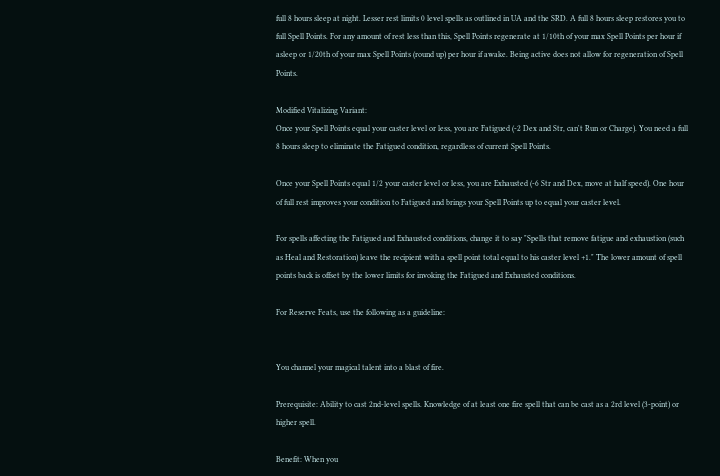full 8 hours sleep at night. Lesser rest limits 0 level spells as outlined in UA and the SRD. A full 8 hours sleep restores you to full Spell Points. For any amount of rest less than this, Spell Points regenerate at 1/10th of your max Spell Points per hour if asleep or 1/20th of your max Spell Points (round up) per hour if awake. Being active does not allow for regeneration of Spell Points.

Modified Vitalizing Variant:
Once your Spell Points equal your caster level or less, you are Fatigued (-2 Dex and Str, can't Run or Charge). You need a full 8 hours sleep to eliminate the Fatigued condition, regardless of current Spell Points.

Once your Spell Points equal 1/2 your caster level or less, you are Exhausted (-6 Str and Dex, move at half speed). One hour of full rest improves your condition to Fatigued and brings your Spell Points up to equal your caster level.

For spells affecting the Fatigued and Exhausted conditions, change it to say "Spells that remove fatigue and exhaustion (such as Heal and Restoration) leave the recipient with a spell point total equal to his caster level +1." The lower amount of spell points back is offset by the lower limits for invoking the Fatigued and Exhausted conditions.

For Reserve Feats, use the following as a guideline:


You channel your magical talent into a blast of fire.

Prerequisite: Ability to cast 2nd-level spells. Knowledge of at least one fire spell that can be cast as a 2rd level (3-point) or higher spell.

Benefit: When you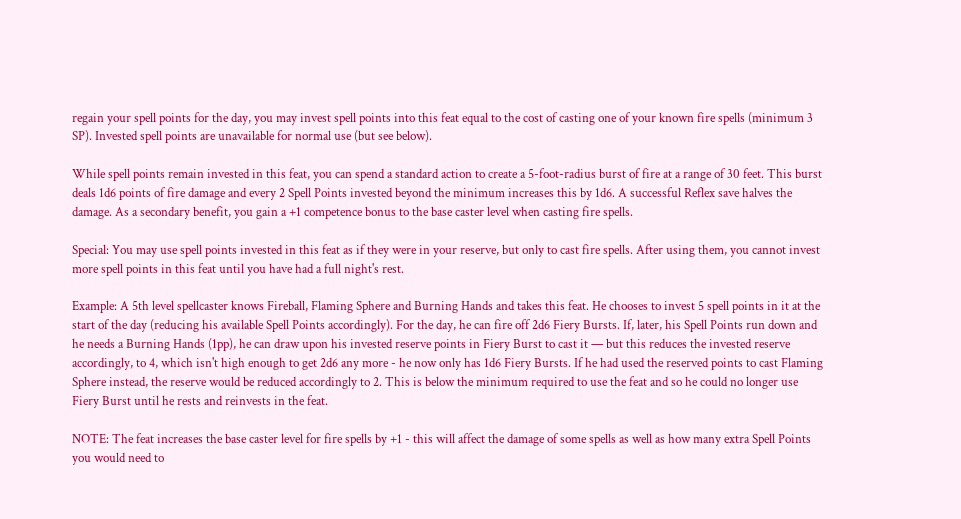regain your spell points for the day, you may invest spell points into this feat equal to the cost of casting one of your known fire spells (minimum 3 SP). Invested spell points are unavailable for normal use (but see below).

While spell points remain invested in this feat, you can spend a standard action to create a 5-foot-radius burst of fire at a range of 30 feet. This burst deals 1d6 points of fire damage and every 2 Spell Points invested beyond the minimum increases this by 1d6. A successful Reflex save halves the damage. As a secondary benefit, you gain a +1 competence bonus to the base caster level when casting fire spells.

Special: You may use spell points invested in this feat as if they were in your reserve, but only to cast fire spells. After using them, you cannot invest more spell points in this feat until you have had a full night's rest.

Example: A 5th level spellcaster knows Fireball, Flaming Sphere and Burning Hands and takes this feat. He chooses to invest 5 spell points in it at the start of the day (reducing his available Spell Points accordingly). For the day, he can fire off 2d6 Fiery Bursts. If, later, his Spell Points run down and he needs a Burning Hands (1pp), he can draw upon his invested reserve points in Fiery Burst to cast it — but this reduces the invested reserve accordingly, to 4, which isn't high enough to get 2d6 any more - he now only has 1d6 Fiery Bursts. If he had used the reserved points to cast Flaming Sphere instead, the reserve would be reduced accordingly to 2. This is below the minimum required to use the feat and so he could no longer use Fiery Burst until he rests and reinvests in the feat.

NOTE: The feat increases the base caster level for fire spells by +1 - this will affect the damage of some spells as well as how many extra Spell Points you would need to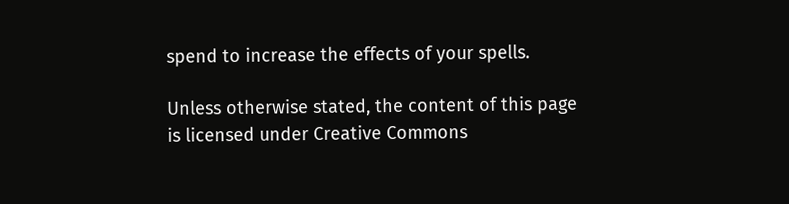spend to increase the effects of your spells.

Unless otherwise stated, the content of this page is licensed under Creative Commons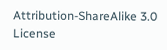Attribution-ShareAlike 3.0 License